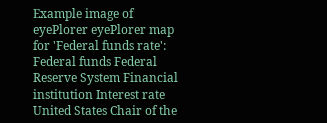Example image of eyePlorer eyePlorer map for 'Federal funds rate': Federal funds Federal Reserve System Financial institution Interest rate United States Chair of the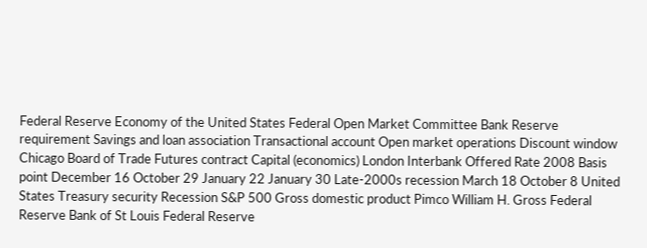Federal Reserve Economy of the United States Federal Open Market Committee Bank Reserve requirement Savings and loan association Transactional account Open market operations Discount window Chicago Board of Trade Futures contract Capital (economics) London Interbank Offered Rate 2008 Basis point December 16 October 29 January 22 January 30 Late-2000s recession March 18 October 8 United States Treasury security Recession S&P 500 Gross domestic product Pimco William H. Gross Federal Reserve Bank of St Louis Federal Reserve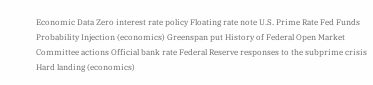Economic Data Zero interest rate policy Floating rate note U.S. Prime Rate Fed Funds Probability Injection (economics) Greenspan put History of Federal Open Market Committee actions Official bank rate Federal Reserve responses to the subprime crisis Hard landing (economics)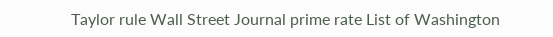Taylor rule Wall Street Journal prime rate List of Washington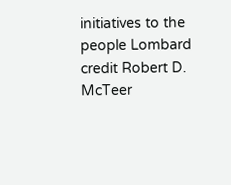initiatives to the people Lombard credit Robert D. McTeer